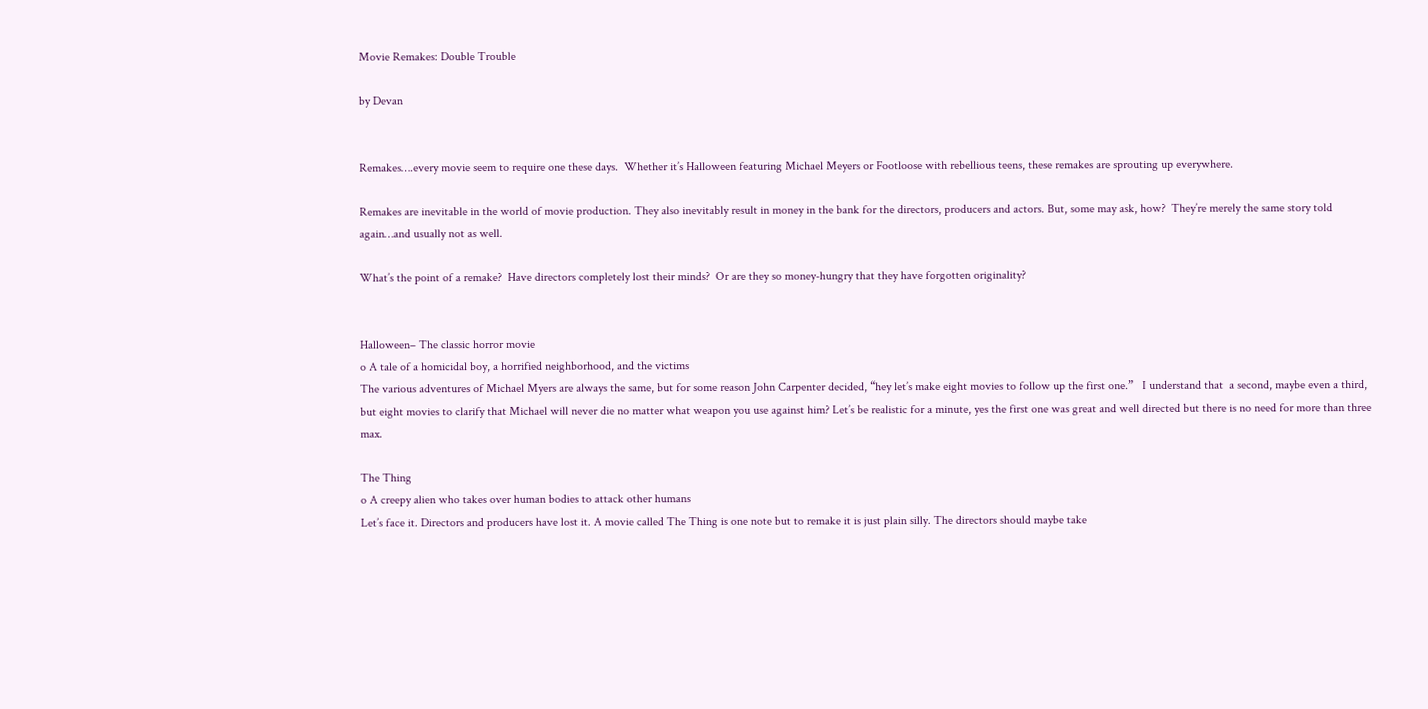Movie Remakes: Double Trouble

by Devan


Remakes….every movie seem to require one these days.  Whether it’s Halloween featuring Michael Meyers or Footloose with rebellious teens, these remakes are sprouting up everywhere.

Remakes are inevitable in the world of movie production. They also inevitably result in money in the bank for the directors, producers and actors. But, some may ask, how?  They’re merely the same story told again…and usually not as well.

What’s the point of a remake?  Have directors completely lost their minds?  Or are they so money-hungry that they have forgotten originality?


Halloween– The classic horror movie
o A tale of a homicidal boy, a horrified neighborhood, and the victims
The various adventures of Michael Myers are always the same, but for some reason John Carpenter decided, “hey let’s make eight movies to follow up the first one.”   I understand that  a second, maybe even a third, but eight movies to clarify that Michael will never die no matter what weapon you use against him? Let’s be realistic for a minute, yes the first one was great and well directed but there is no need for more than three max.

The Thing
o A creepy alien who takes over human bodies to attack other humans
Let’s face it. Directors and producers have lost it. A movie called The Thing is one note but to remake it is just plain silly. The directors should maybe take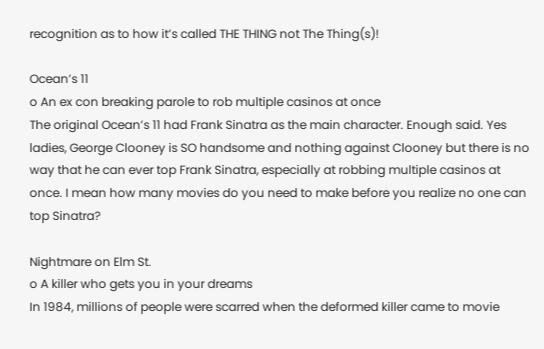recognition as to how it’s called THE THING not The Thing(s)!

Ocean’s 11
o An ex con breaking parole to rob multiple casinos at once
The original Ocean’s 11 had Frank Sinatra as the main character. Enough said. Yes ladies, George Clooney is SO handsome and nothing against Clooney but there is no way that he can ever top Frank Sinatra, especially at robbing multiple casinos at once. I mean how many movies do you need to make before you realize no one can top Sinatra?

Nightmare on Elm St.
o A killer who gets you in your dreams
In 1984, millions of people were scarred when the deformed killer came to movie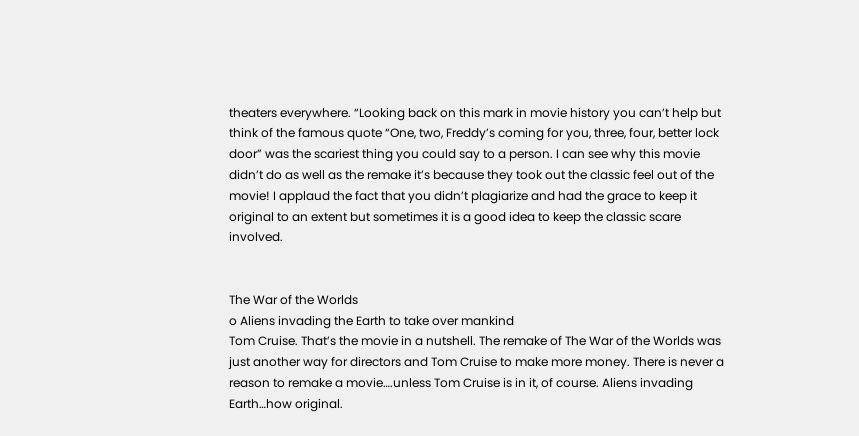theaters everywhere. “Looking back on this mark in movie history you can’t help but think of the famous quote “One, two, Freddy’s coming for you, three, four, better lock door” was the scariest thing you could say to a person. I can see why this movie didn’t do as well as the remake it’s because they took out the classic feel out of the movie! I applaud the fact that you didn’t plagiarize and had the grace to keep it original to an extent but sometimes it is a good idea to keep the classic scare involved.


The War of the Worlds
o Aliens invading the Earth to take over mankind
Tom Cruise. That’s the movie in a nutshell. The remake of The War of the Worlds was just another way for directors and Tom Cruise to make more money. There is never a reason to remake a movie….unless Tom Cruise is in it, of course. Aliens invading Earth…how original.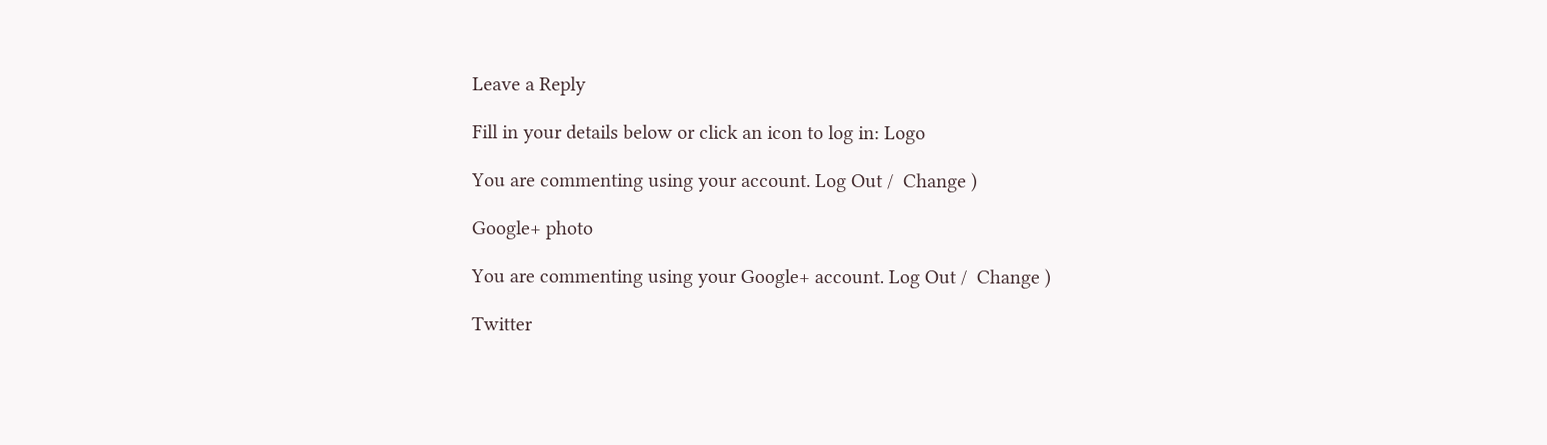Leave a Reply

Fill in your details below or click an icon to log in: Logo

You are commenting using your account. Log Out /  Change )

Google+ photo

You are commenting using your Google+ account. Log Out /  Change )

Twitter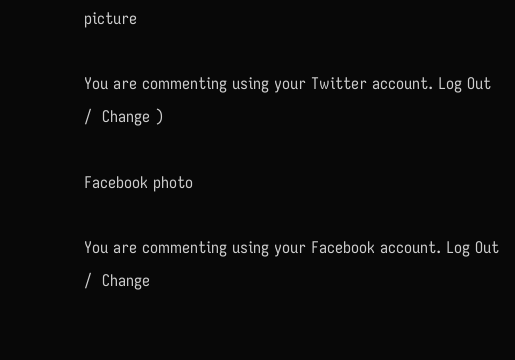picture

You are commenting using your Twitter account. Log Out /  Change )

Facebook photo

You are commenting using your Facebook account. Log Out /  Change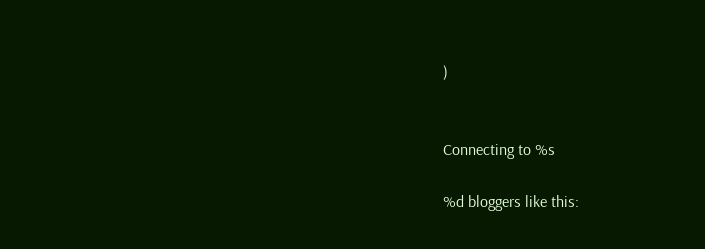)


Connecting to %s

%d bloggers like this: